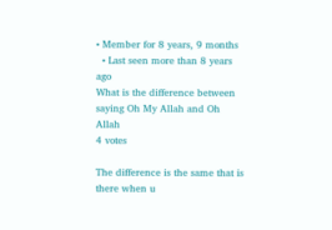• Member for 8 years, 9 months
  • Last seen more than 8 years ago
What is the difference between saying Oh My Allah and Oh Allah
4 votes

The difference is the same that is there when u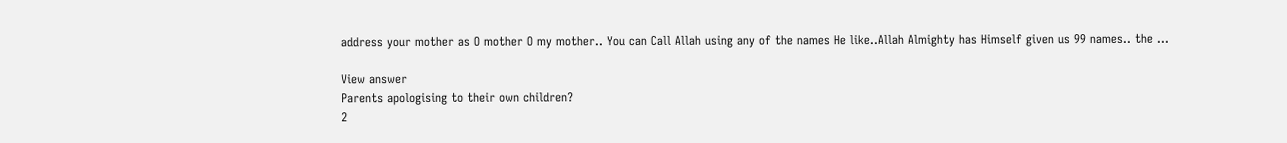address your mother as O mother O my mother.. You can Call Allah using any of the names He like..Allah Almighty has Himself given us 99 names.. the ...

View answer
Parents apologising to their own children?
2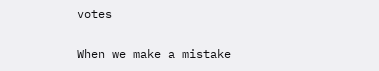votes

When we make a mistake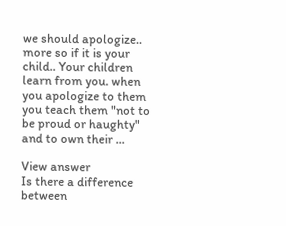we should apologize.. more so if it is your child.. Your children learn from you. when you apologize to them you teach them "not to be proud or haughty" and to own their ...

View answer
Is there a difference between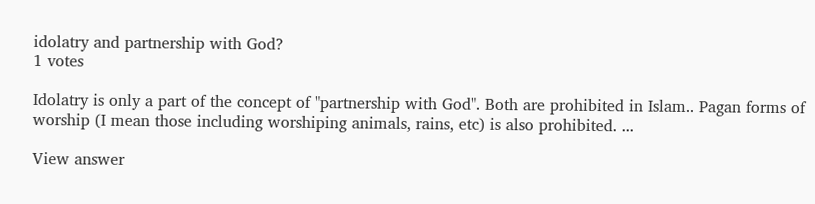idolatry and partnership with God?
1 votes

Idolatry is only a part of the concept of "partnership with God". Both are prohibited in Islam.. Pagan forms of worship (I mean those including worshiping animals, rains, etc) is also prohibited. ...

View answer